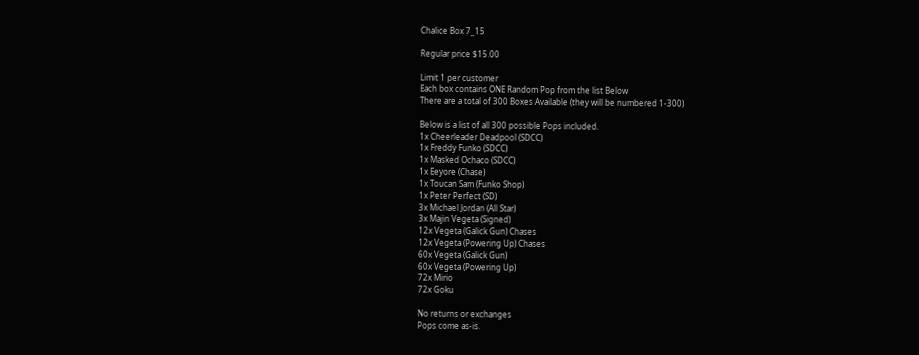Chalice Box 7_15

Regular price $15.00

Limit 1 per customer
Each box contains ONE Random Pop from the list Below
There are a total of 300 Boxes Available (they will be numbered 1-300)

Below is a list of all 300 possible Pops included.
1x Cheerleader Deadpool (SDCC)
1x Freddy Funko (SDCC)
1x Masked Ochaco (SDCC)
1x Eeyore (Chase)
1x Toucan Sam (Funko Shop)
1x Peter Perfect (SD)
3x Michael Jordan (All Star)
3x Majin Vegeta (Signed)
12x Vegeta (Galick Gun) Chases
12x Vegeta (Powering Up) Chases
60x Vegeta (Galick Gun)
60x Vegeta (Powering Up)
72x Mirio
72x Goku

No returns or exchanges
Pops come as-is.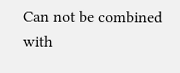Can not be combined with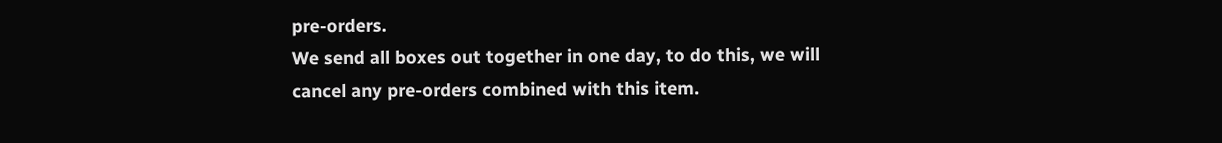pre-orders.
We send all boxes out together in one day, to do this, we will
cancel any pre-orders combined with this item.